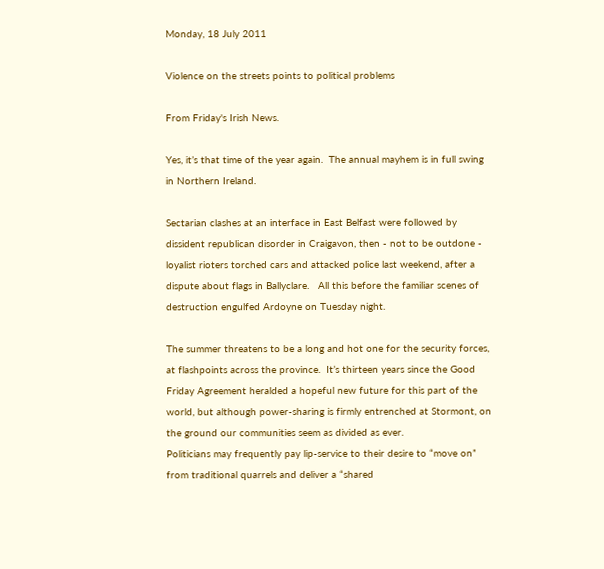Monday, 18 July 2011

Violence on the streets points to political problems

From Friday's Irish News.

Yes, it’s that time of the year again.  The annual mayhem is in full swing in Northern Ireland.

Sectarian clashes at an interface in East Belfast were followed by dissident republican disorder in Craigavon, then - not to be outdone - loyalist rioters torched cars and attacked police last weekend, after a dispute about flags in Ballyclare.   All this before the familiar scenes of destruction engulfed Ardoyne on Tuesday night.

The summer threatens to be a long and hot one for the security forces, at flashpoints across the province.  It’s thirteen years since the Good Friday Agreement heralded a hopeful new future for this part of the world, but although power-sharing is firmly entrenched at Stormont, on the ground our communities seem as divided as ever.
Politicians may frequently pay lip-service to their desire to “move on” from traditional quarrels and deliver a “shared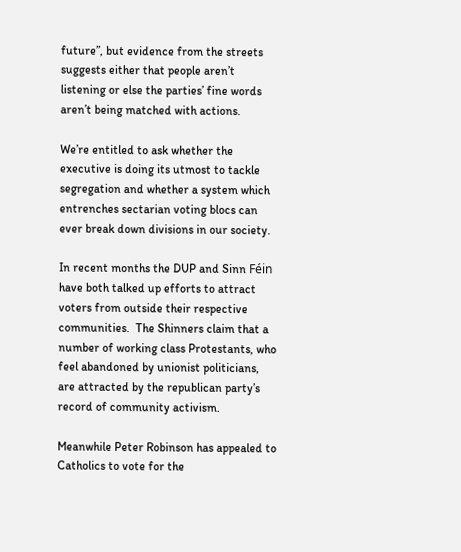future”, but evidence from the streets suggests either that people aren’t listening or else the parties’ fine words aren’t being matched with actions.

We’re entitled to ask whether the executive is doing its utmost to tackle segregation and whether a system which entrenches sectarian voting blocs can ever break down divisions in our society.

In recent months the DUP and Sinn Féin have both talked up efforts to attract voters from outside their respective communities.  The Shinners claim that a number of working class Protestants, who feel abandoned by unionist politicians, are attracted by the republican party’s record of community activism.

Meanwhile Peter Robinson has appealed to Catholics to vote for the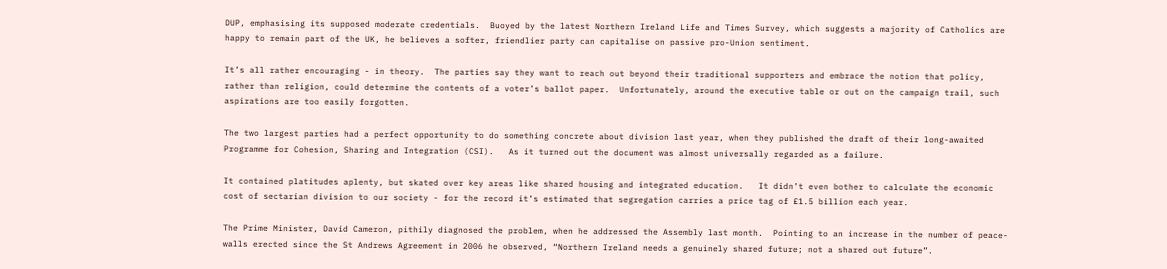DUP, emphasising its supposed moderate credentials.  Buoyed by the latest Northern Ireland Life and Times Survey, which suggests a majority of Catholics are happy to remain part of the UK, he believes a softer, friendlier party can capitalise on passive pro-Union sentiment.

It’s all rather encouraging - in theory.  The parties say they want to reach out beyond their traditional supporters and embrace the notion that policy, rather than religion, could determine the contents of a voter’s ballot paper.  Unfortunately, around the executive table or out on the campaign trail, such aspirations are too easily forgotten.

The two largest parties had a perfect opportunity to do something concrete about division last year, when they published the draft of their long-awaited Programme for Cohesion, Sharing and Integration (CSI).   As it turned out the document was almost universally regarded as a failure.

It contained platitudes aplenty, but skated over key areas like shared housing and integrated education.   It didn’t even bother to calculate the economic cost of sectarian division to our society - for the record it’s estimated that segregation carries a price tag of £1.5 billion each year.

The Prime Minister, David Cameron, pithily diagnosed the problem, when he addressed the Assembly last month.  Pointing to an increase in the number of peace-walls erected since the St Andrews Agreement in 2006 he observed, “Northern Ireland needs a genuinely shared future; not a shared out future”.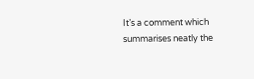It’s a comment which summarises neatly the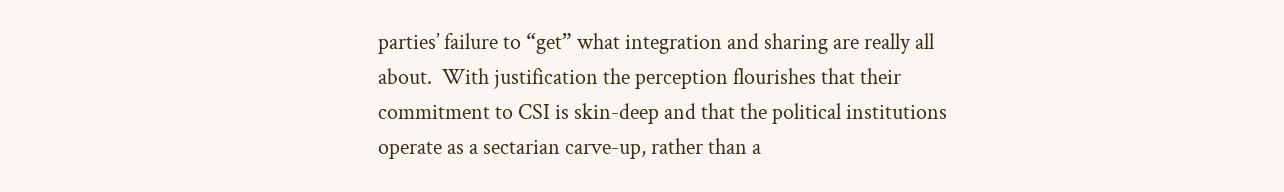parties’ failure to “get” what integration and sharing are really all about.  With justification the perception flourishes that their commitment to CSI is skin-deep and that the political institutions operate as a sectarian carve-up, rather than a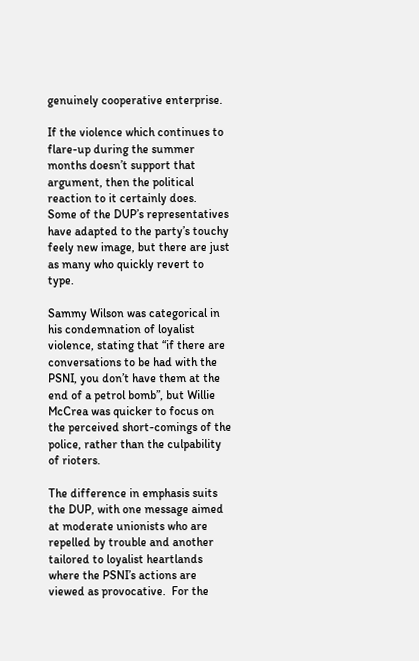genuinely cooperative enterprise.

If the violence which continues to flare-up during the summer months doesn’t support that argument, then the political reaction to it certainly does.  Some of the DUP’s representatives have adapted to the party’s touchy feely new image, but there are just as many who quickly revert to type.

Sammy Wilson was categorical in his condemnation of loyalist violence, stating that “if there are conversations to be had with the PSNI, you don’t have them at the end of a petrol bomb”, but Willie McCrea was quicker to focus on the perceived short-comings of the police, rather than the culpability of rioters.

The difference in emphasis suits the DUP, with one message aimed at moderate unionists who are repelled by trouble and another tailored to loyalist heartlands where the PSNI’s actions are viewed as provocative.  For the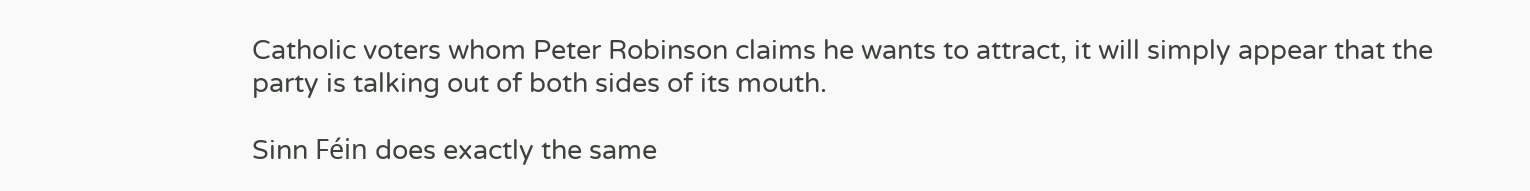Catholic voters whom Peter Robinson claims he wants to attract, it will simply appear that the party is talking out of both sides of its mouth.

Sinn Féin does exactly the same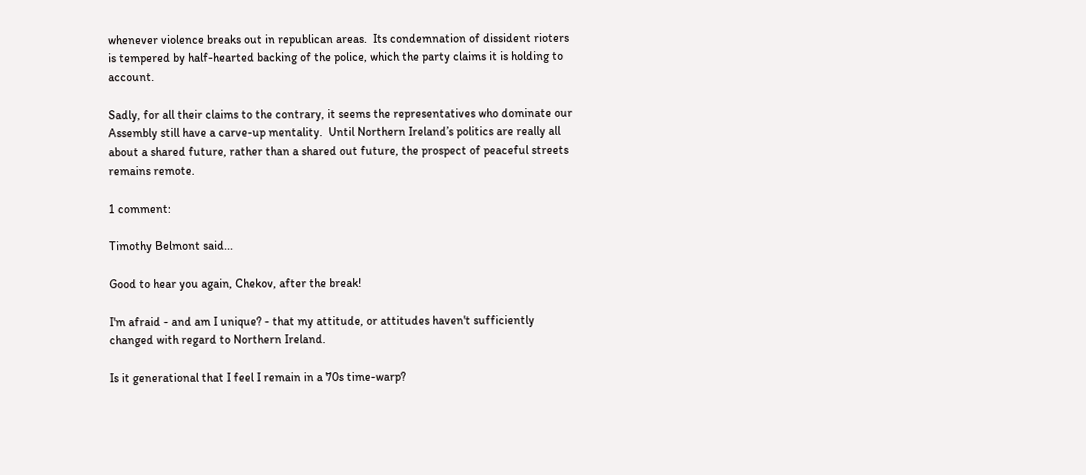whenever violence breaks out in republican areas.  Its condemnation of dissident rioters is tempered by half-hearted backing of the police, which the party claims it is holding to account.

Sadly, for all their claims to the contrary, it seems the representatives who dominate our Assembly still have a carve-up mentality.  Until Northern Ireland’s politics are really all about a shared future, rather than a shared out future, the prospect of peaceful streets remains remote.

1 comment:

Timothy Belmont said...

Good to hear you again, Chekov, after the break!

I'm afraid - and am I unique? - that my attitude, or attitudes haven't sufficiently changed with regard to Northern Ireland.

Is it generational that I feel I remain in a 70s time-warp?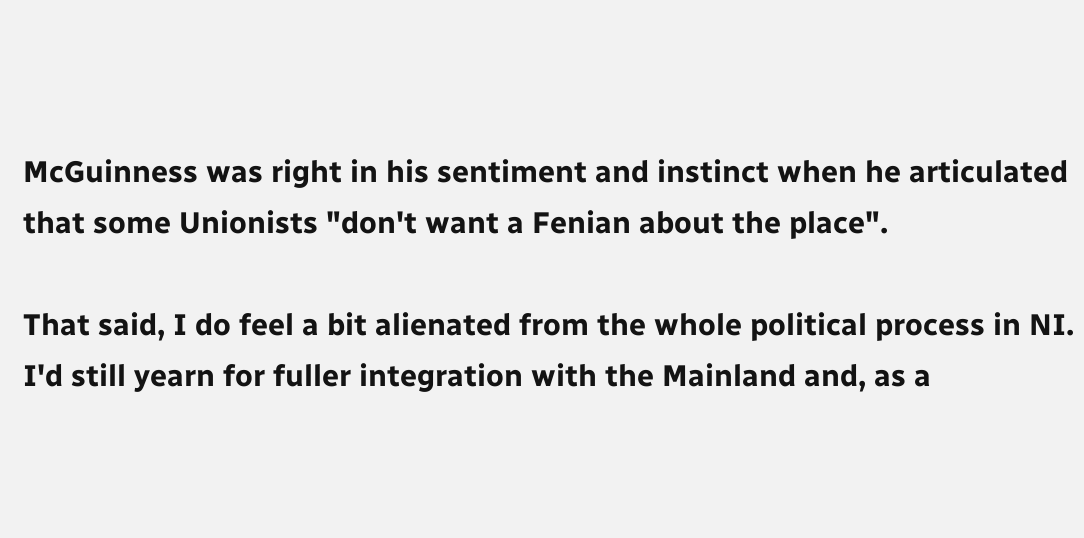McGuinness was right in his sentiment and instinct when he articulated that some Unionists "don't want a Fenian about the place".

That said, I do feel a bit alienated from the whole political process in NI. I'd still yearn for fuller integration with the Mainland and, as a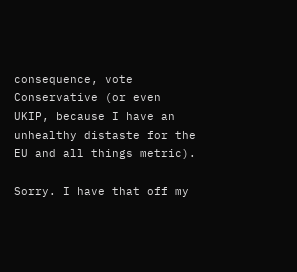consequence, vote Conservative (or even UKIP, because I have an unhealthy distaste for the EU and all things metric).

Sorry. I have that off my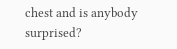chest and is anybody surprised?